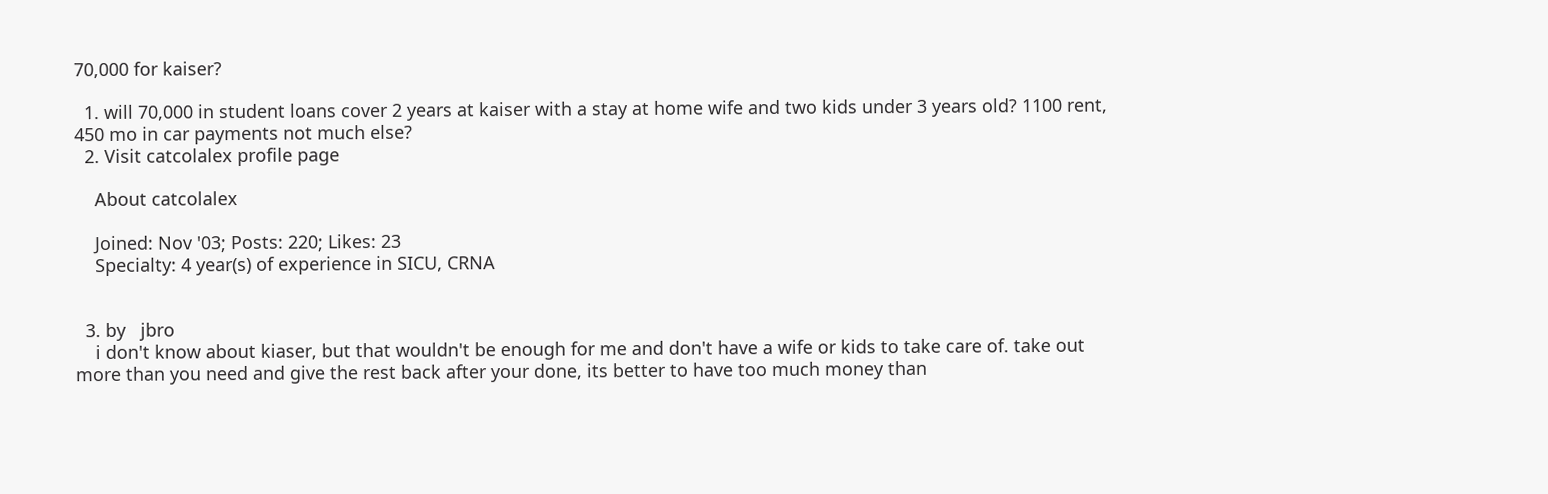70,000 for kaiser?

  1. will 70,000 in student loans cover 2 years at kaiser with a stay at home wife and two kids under 3 years old? 1100 rent, 450 mo in car payments not much else?
  2. Visit catcolalex profile page

    About catcolalex

    Joined: Nov '03; Posts: 220; Likes: 23
    Specialty: 4 year(s) of experience in SICU, CRNA


  3. by   jbro
    i don't know about kiaser, but that wouldn't be enough for me and don't have a wife or kids to take care of. take out more than you need and give the rest back after your done, its better to have too much money than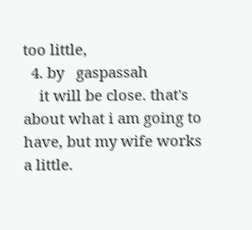too little,
  4. by   gaspassah
    it will be close. that's about what i am going to have, but my wife works a little.